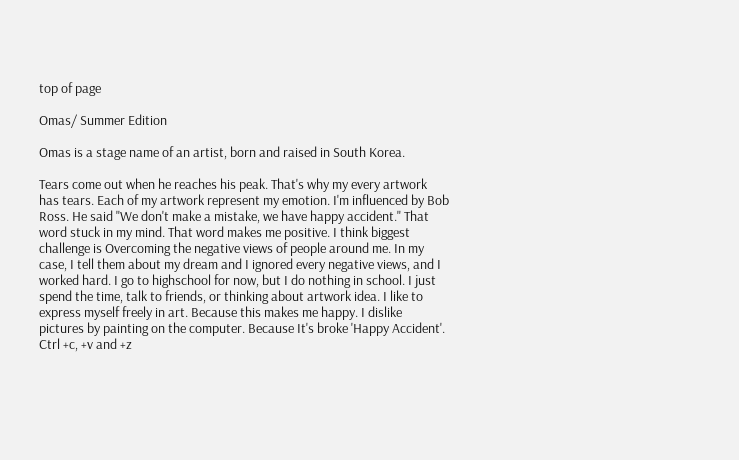top of page

Omas/ Summer Edition

Omas is a stage name of an artist, born and raised in South Korea.

Tears come out when he reaches his peak. That's why my every artwork has tears. Each of my artwork represent my emotion. I'm influenced by Bob Ross. He said "We don't make a mistake, we have happy accident." That word stuck in my mind. That word makes me positive. I think biggest challenge is Overcoming the negative views of people around me. In my case, I tell them about my dream and I ignored every negative views, and I worked hard. I go to highschool for now, but I do nothing in school. I just spend the time, talk to friends, or thinking about artwork idea. I like to express myself freely in art. Because this makes me happy. I dislike pictures by painting on the computer. Because It's broke 'Happy Accident'. Ctrl +c, +v and +z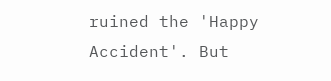ruined the 'Happy Accident'. But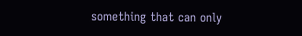something that can only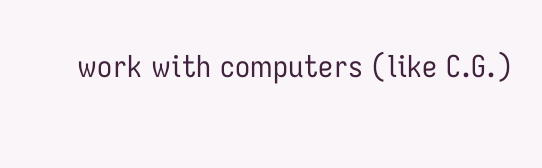work with computers (like C.G.)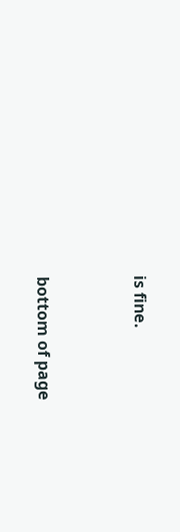is fine.


bottom of page